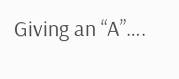Giving an “A”….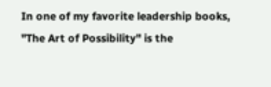In one of my favorite leadership books, "The Art of Possibility" is the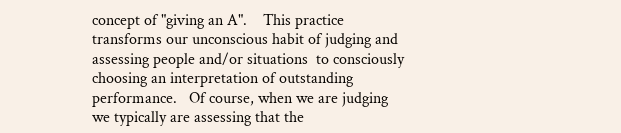concept of "giving an A".    This practice transforms our unconscious habit of judging and assessing people and/or situations  to consciously choosing an interpretation of outstanding performance.   Of course, when we are judging we typically are assessing that the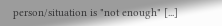person/situation is "not enough" [...]